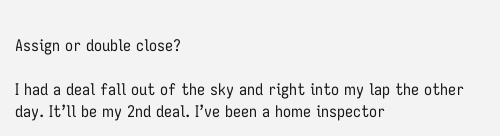Assign or double close?

I had a deal fall out of the sky and right into my lap the other day. It’ll be my 2nd deal. I’ve been a home inspector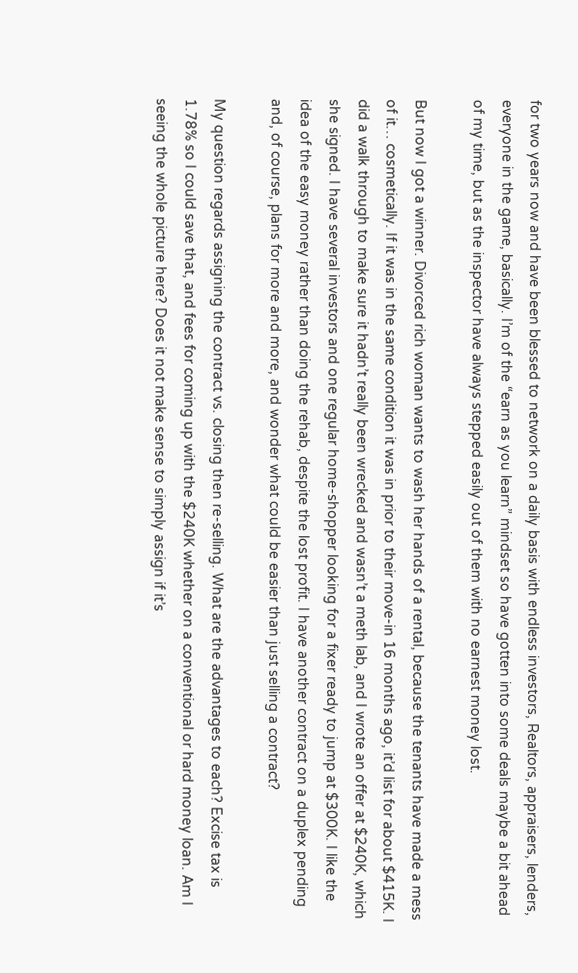for two years now and have been blessed to network on a daily basis with endless investors, Realtors, appraisers, lenders, everyone in the game, basically. I’m of the “earn as you learn” mindset so have gotten into some deals maybe a bit ahead of my time, but as the inspector have always stepped easily out of them with no earnest money lost.

But now I got a winner. Divorced rich woman wants to wash her hands of a rental, because the tenants have made a mess of it… cosmetically. If it was in the same condition it was in prior to their move-in 16 months ago, it’d list for about $415K. I did a walk through to make sure it hadn’t really been wrecked and wasn’t a meth lab, and I wrote an offer at $240K, which she signed. I have several investors and one regular home-shopper looking for a fixer ready to jump at $300K. I like the idea of the easy money rather than doing the rehab, despite the lost profit. I have another contract on a duplex pending and, of course, plans for more and more, and wonder what could be easier than just selling a contract?

My question regards assigning the contract vs. closing then re-selling. What are the advantages to each? Excise tax is 1.78% so I could save that, and fees for coming up with the $240K whether on a conventional or hard money loan. Am I seeing the whole picture here? Does it not make sense to simply assign if it’s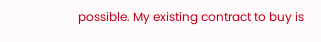possible. My existing contract to buy is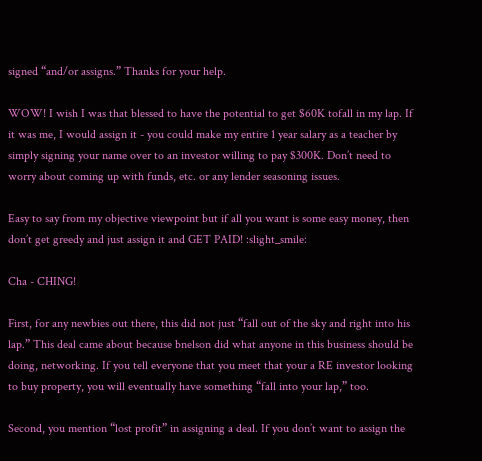signed “and/or assigns.” Thanks for your help.

WOW! I wish I was that blessed to have the potential to get $60K tofall in my lap. If it was me, I would assign it - you could make my entire 1 year salary as a teacher by simply signing your name over to an investor willing to pay $300K. Don’t need to worry about coming up with funds, etc. or any lender seasoning issues.

Easy to say from my objective viewpoint but if all you want is some easy money, then don’t get greedy and just assign it and GET PAID! :slight_smile:

Cha - CHING!

First, for any newbies out there, this did not just “fall out of the sky and right into his lap.” This deal came about because bnelson did what anyone in this business should be doing, networking. If you tell everyone that you meet that your a RE investor looking to buy property, you will eventually have something “fall into your lap,” too.

Second, you mention “lost profit” in assigning a deal. If you don’t want to assign the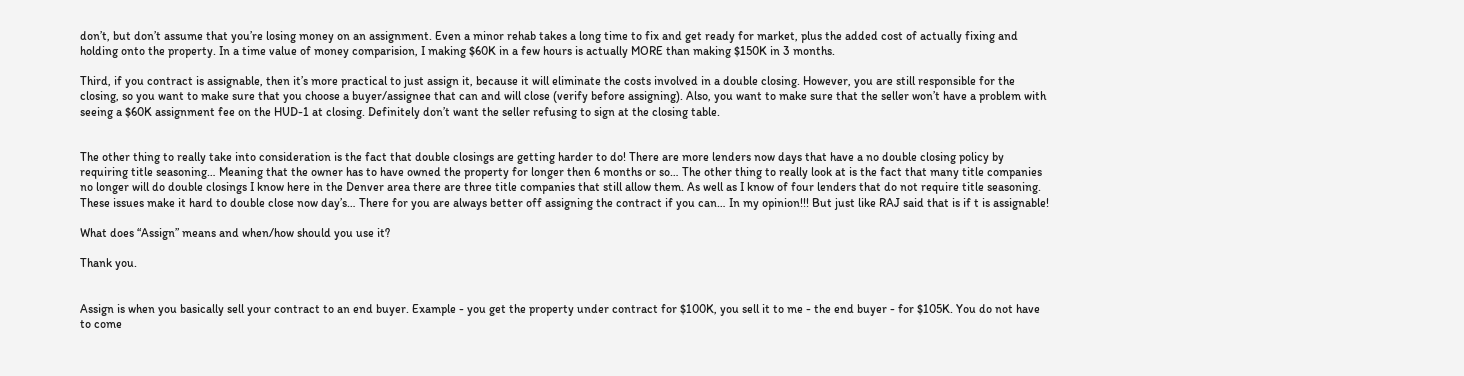don’t, but don’t assume that you’re losing money on an assignment. Even a minor rehab takes a long time to fix and get ready for market, plus the added cost of actually fixing and holding onto the property. In a time value of money comparision, I making $60K in a few hours is actually MORE than making $150K in 3 months.

Third, if you contract is assignable, then it’s more practical to just assign it, because it will eliminate the costs involved in a double closing. However, you are still responsible for the closing, so you want to make sure that you choose a buyer/assignee that can and will close (verify before assigning). Also, you want to make sure that the seller won’t have a problem with seeing a $60K assignment fee on the HUD-1 at closing. Definitely don’t want the seller refusing to sign at the closing table.


The other thing to really take into consideration is the fact that double closings are getting harder to do! There are more lenders now days that have a no double closing policy by requiring title seasoning… Meaning that the owner has to have owned the property for longer then 6 months or so… The other thing to really look at is the fact that many title companies no longer will do double closings I know here in the Denver area there are three title companies that still allow them. As well as I know of four lenders that do not require title seasoning. These issues make it hard to double close now day’s… There for you are always better off assigning the contract if you can… In my opinion!!! But just like RAJ said that is if t is assignable!

What does “Assign” means and when/how should you use it?

Thank you.


Assign is when you basically sell your contract to an end buyer. Example - you get the property under contract for $100K, you sell it to me - the end buyer - for $105K. You do not have to come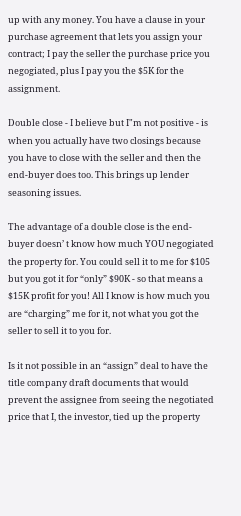up with any money. You have a clause in your purchase agreement that lets you assign your contract; I pay the seller the purchase price you negogiated, plus I pay you the $5K for the assignment.

Double close - I believe but I"m not positive - is when you actually have two closings because you have to close with the seller and then the end-buyer does too. This brings up lender seasoning issues.

The advantage of a double close is the end-buyer doesn’ t know how much YOU negogiated the property for. You could sell it to me for $105 but you got it for “only” $90K - so that means a $15K profit for you! All I know is how much you are “charging” me for it, not what you got the seller to sell it to you for.

Is it not possible in an “assign” deal to have the title company draft documents that would prevent the assignee from seeing the negotiated price that I, the investor, tied up the property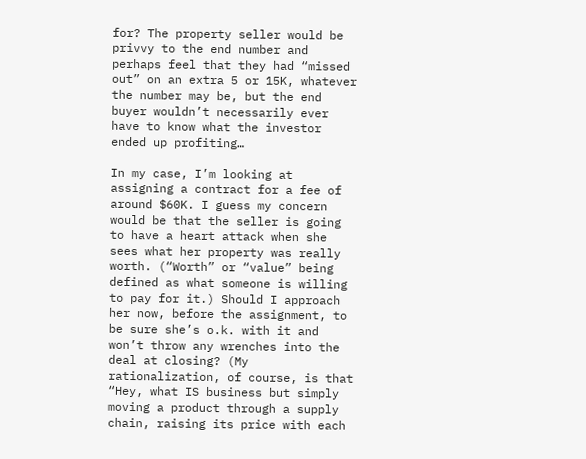for? The property seller would be privvy to the end number and perhaps feel that they had “missed out” on an extra 5 or 15K, whatever the number may be, but the end buyer wouldn’t necessarily ever have to know what the investor ended up profiting…

In my case, I’m looking at assigning a contract for a fee of around $60K. I guess my concern would be that the seller is going to have a heart attack when she sees what her property was really worth. (“Worth” or “value” being defined as what someone is willing to pay for it.) Should I approach her now, before the assignment, to be sure she’s o.k. with it and won’t throw any wrenches into the deal at closing? (My rationalization, of course, is that “Hey, what IS business but simply moving a product through a supply chain, raising its price with each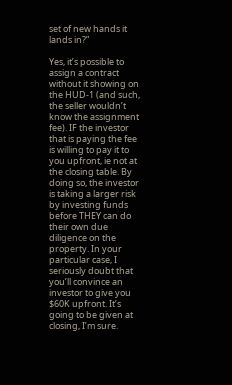set of new hands it lands in?”

Yes, it’s possible to assign a contract without it showing on the HUD-1 (and such, the seller wouldn’t know the assignment fee). IF the investor that is paying the fee is willing to pay it to you upfront, ie not at the closing table. By doing so, the investor is taking a larger risk by investing funds before THEY can do their own due diligence on the property. In your particular case, I seriously doubt that you’ll convince an investor to give you $60K upfront. It’s going to be given at closing, I’m sure.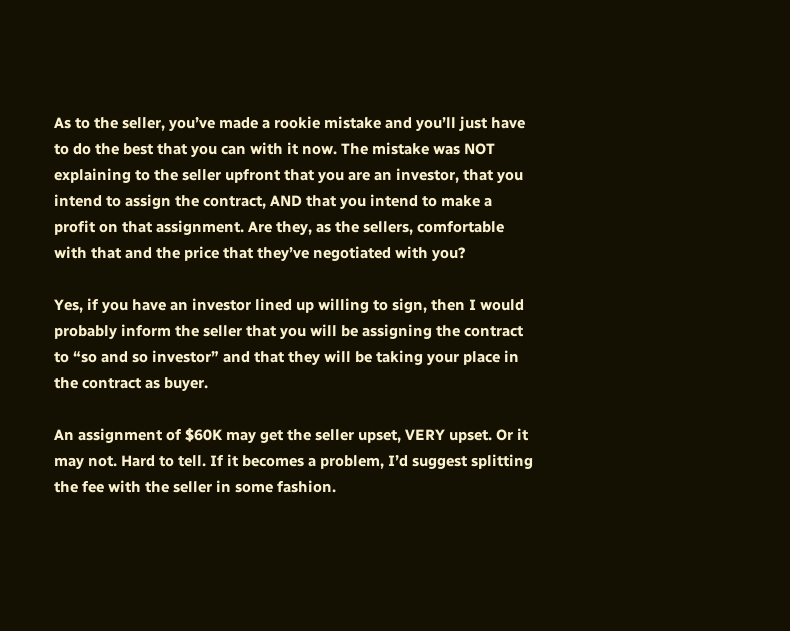As to the seller, you’ve made a rookie mistake and you’ll just have to do the best that you can with it now. The mistake was NOT explaining to the seller upfront that you are an investor, that you intend to assign the contract, AND that you intend to make a profit on that assignment. Are they, as the sellers, comfortable with that and the price that they’ve negotiated with you?

Yes, if you have an investor lined up willing to sign, then I would probably inform the seller that you will be assigning the contract to “so and so investor” and that they will be taking your place in the contract as buyer.

An assignment of $60K may get the seller upset, VERY upset. Or it may not. Hard to tell. If it becomes a problem, I’d suggest splitting the fee with the seller in some fashion.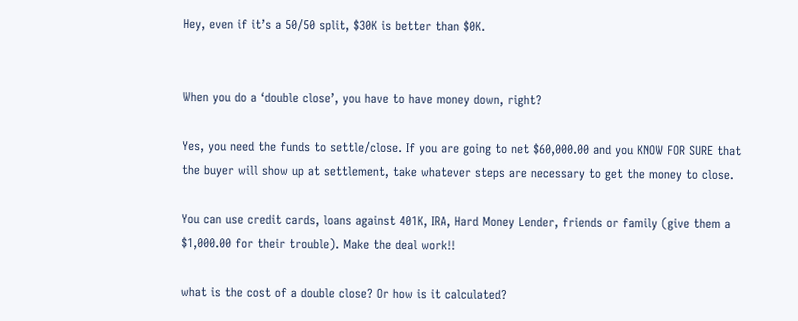Hey, even if it’s a 50/50 split, $30K is better than $0K.


When you do a ‘double close’, you have to have money down, right?

Yes, you need the funds to settle/close. If you are going to net $60,000.00 and you KNOW FOR SURE that the buyer will show up at settlement, take whatever steps are necessary to get the money to close.

You can use credit cards, loans against 401K, IRA, Hard Money Lender, friends or family (give them a $1,000.00 for their trouble). Make the deal work!!

what is the cost of a double close? Or how is it calculated?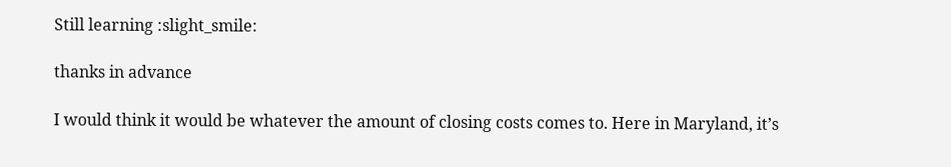Still learning :slight_smile:

thanks in advance

I would think it would be whatever the amount of closing costs comes to. Here in Maryland, it’s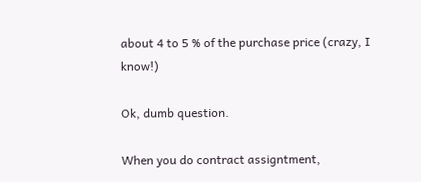about 4 to 5 % of the purchase price (crazy, I know!)

Ok, dumb question.

When you do contract assigntment,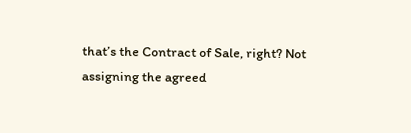that’s the Contract of Sale, right? Not assigning the agreed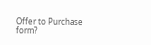Offer to Purchase form?